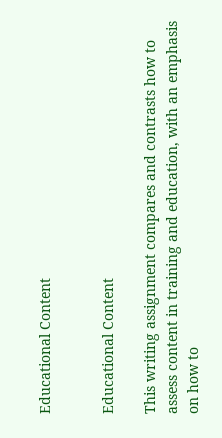Educational Content


Educational Content

This writing assignment compares and contrasts how to assess content in training and education, with an emphasis on how to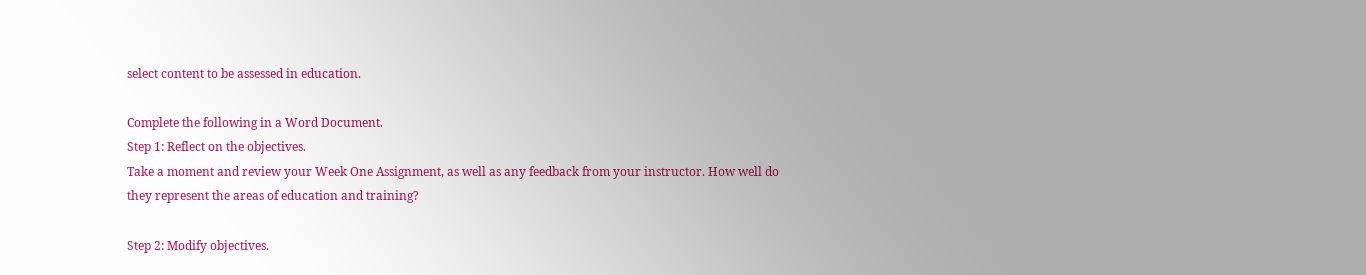select content to be assessed in education.

Complete the following in a Word Document.
Step 1: Reflect on the objectives.
Take a moment and review your Week One Assignment, as well as any feedback from your instructor. How well do they represent the areas of education and training?

Step 2: Modify objectives.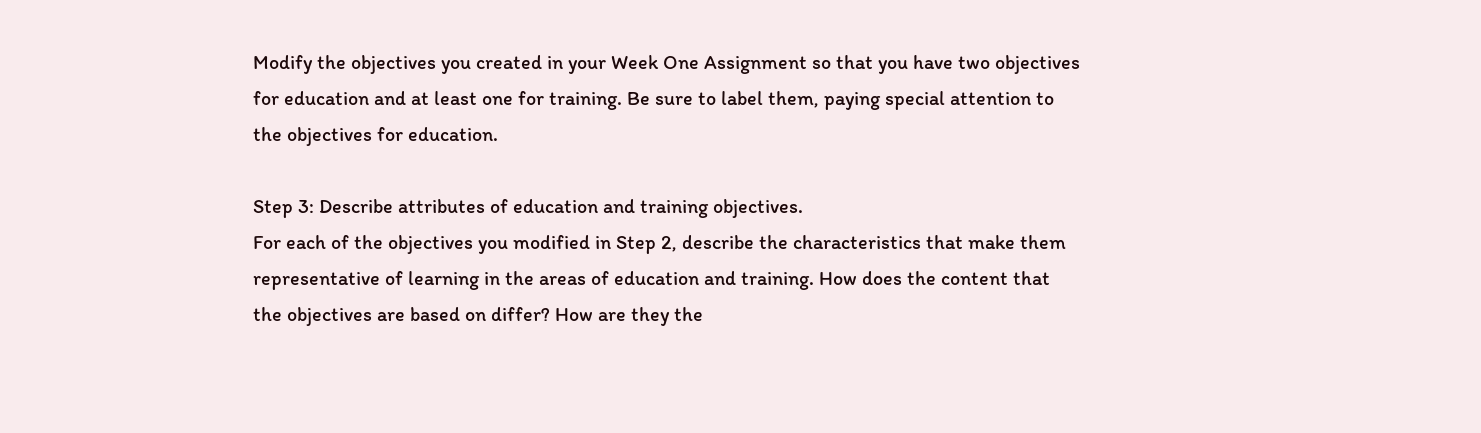Modify the objectives you created in your Week One Assignment so that you have two objectives for education and at least one for training. Be sure to label them, paying special attention to the objectives for education.

Step 3: Describe attributes of education and training objectives.
For each of the objectives you modified in Step 2, describe the characteristics that make them representative of learning in the areas of education and training. How does the content that the objectives are based on differ? How are they the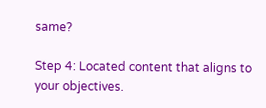same?

Step 4: Located content that aligns to your objectives.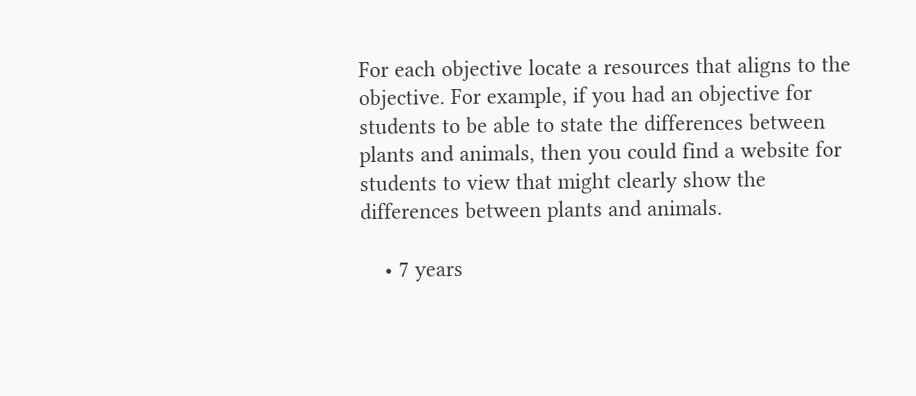For each objective locate a resources that aligns to the objective. For example, if you had an objective for students to be able to state the differences between plants and animals, then you could find a website for students to view that might clearly show the differences between plants and animals.

    • 7 years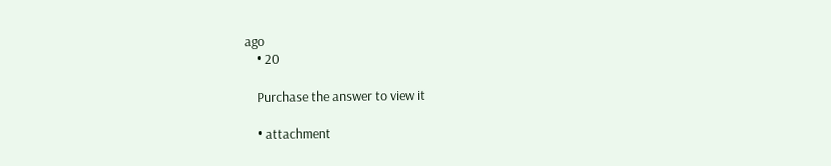ago
    • 20

    Purchase the answer to view it

    • attachment